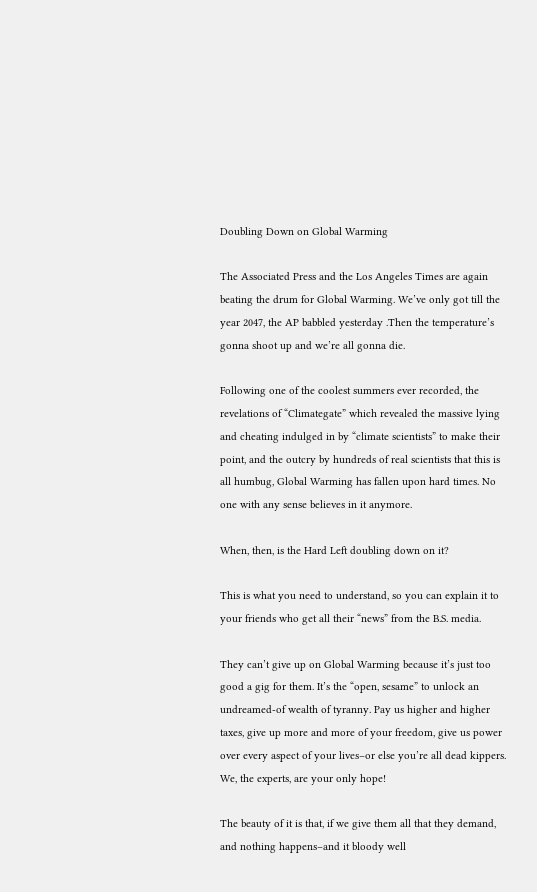Doubling Down on Global Warming

The Associated Press and the Los Angeles Times are again beating the drum for Global Warming. We’ve only got till the year 2047, the AP babbled yesterday .Then the temperature’s gonna shoot up and we’re all gonna die.

Following one of the coolest summers ever recorded, the revelations of “Climategate” which revealed the massive lying and cheating indulged in by “climate scientists” to make their point, and the outcry by hundreds of real scientists that this is all humbug, Global Warming has fallen upon hard times. No one with any sense believes in it anymore.

When, then, is the Hard Left doubling down on it?

This is what you need to understand, so you can explain it to your friends who get all their “news” from the B.S. media.

They can’t give up on Global Warming because it’s just too good a gig for them. It’s the “open, sesame” to unlock an undreamed-of wealth of tyranny. Pay us higher and higher taxes, give up more and more of your freedom, give us power over every aspect of your lives–or else you’re all dead kippers. We, the experts, are your only hope!

The beauty of it is that, if we give them all that they demand, and nothing happens–and it bloody well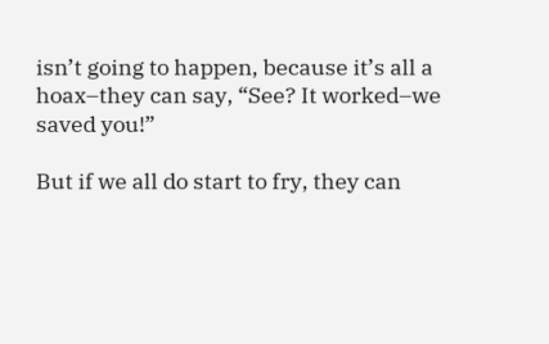isn’t going to happen, because it’s all a hoax–they can say, “See? It worked–we saved you!”

But if we all do start to fry, they can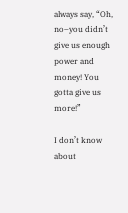always say, “Oh, no–you didn’t give us enough power and money! You gotta give us more!”

I don’t know about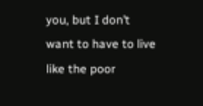you, but I don’t want to have to live like the poor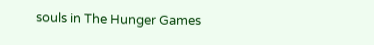souls in The Hunger Games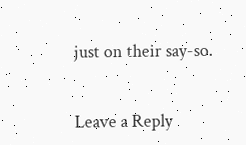just on their say-so.


Leave a Reply